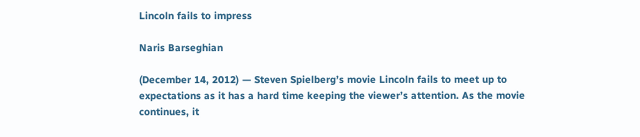Lincoln fails to impress

Naris Barseghian

(December 14, 2012) — Steven Spielberg’s movie Lincoln fails to meet up to expectations as it has a hard time keeping the viewer’s attention. As the movie continues, it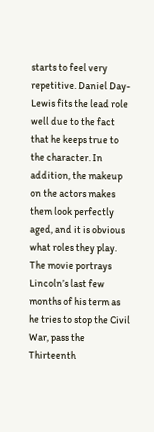starts to feel very repetitive. Daniel Day-Lewis fits the lead role well due to the fact that he keeps true to the character. In addition, the makeup on the actors makes them look perfectly aged, and it is obvious what roles they play. The movie portrays Lincoln’s last few months of his term as he tries to stop the Civil War, pass the Thirteenth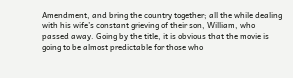Amendment, and bring the country together; all the while dealing with his wife’s constant grieving of their son, William, who passed away. Going by the title, it is obvious that the movie is going to be almost predictable for those who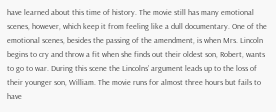have learned about this time of history. The movie still has many emotional scenes, however, which keep it from feeling like a dull documentary. One of the emotional scenes, besides the passing of the amendment, is when Mrs. Lincoln begins to cry and throw a fit when she finds out their oldest son, Robert, wants to go to war. During this scene the Lincolns’ argument leads up to the loss of their younger son, William. The movie runs for almost three hours but fails to have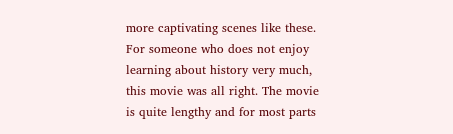more captivating scenes like these. For someone who does not enjoy learning about history very much, this movie was all right. The movie is quite lengthy and for most parts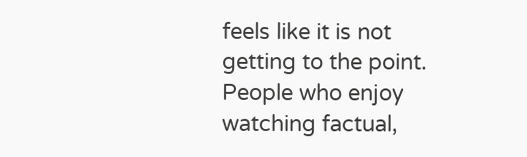feels like it is not getting to the point. People who enjoy watching factual,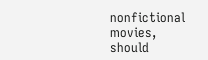nonfictional movies, should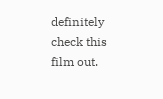definitely check this film out.